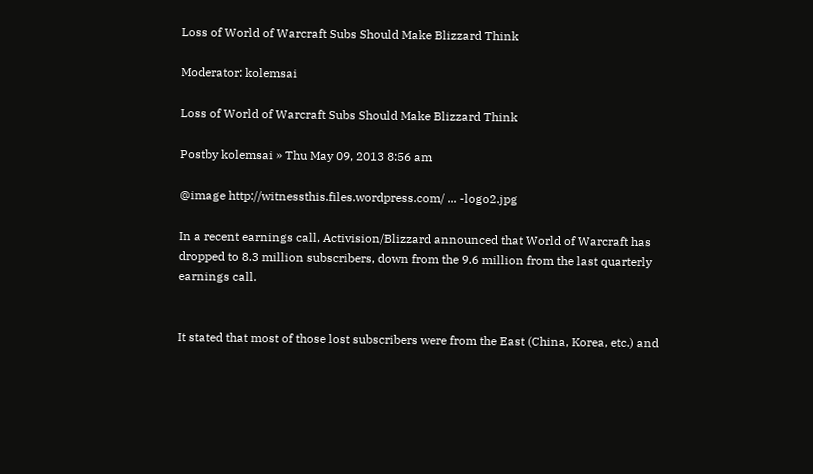Loss of World of Warcraft Subs Should Make Blizzard Think

Moderator: kolemsai

Loss of World of Warcraft Subs Should Make Blizzard Think

Postby kolemsai » Thu May 09, 2013 8:56 am

@image http://witnessthis.files.wordpress.com/ ... -logo2.jpg

In a recent earnings call, Activision/Blizzard announced that World of Warcraft has dropped to 8.3 million subscribers, down from the 9.6 million from the last quarterly earnings call.


It stated that most of those lost subscribers were from the East (China, Korea, etc.) and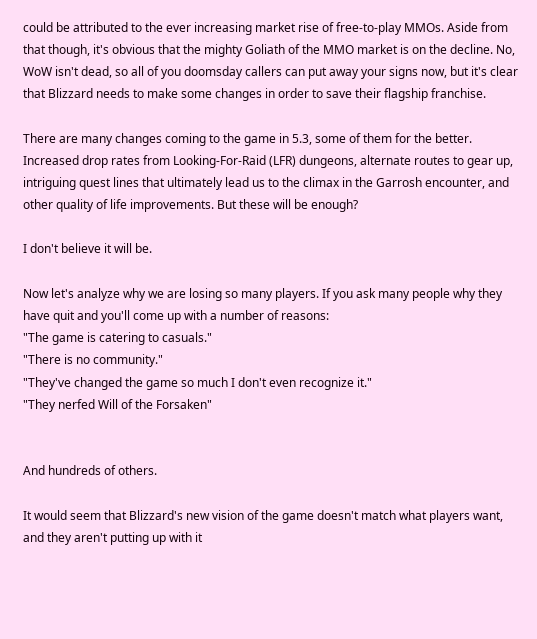could be attributed to the ever increasing market rise of free-to-play MMOs. Aside from that though, it's obvious that the mighty Goliath of the MMO market is on the decline. No, WoW isn't dead, so all of you doomsday callers can put away your signs now, but it's clear that Blizzard needs to make some changes in order to save their flagship franchise.

There are many changes coming to the game in 5.3, some of them for the better. Increased drop rates from Looking-For-Raid (LFR) dungeons, alternate routes to gear up, intriguing quest lines that ultimately lead us to the climax in the Garrosh encounter, and other quality of life improvements. But these will be enough?

I don't believe it will be.

Now let's analyze why we are losing so many players. If you ask many people why they have quit and you'll come up with a number of reasons:
"The game is catering to casuals."
"There is no community."
"They've changed the game so much I don't even recognize it."
"They nerfed Will of the Forsaken"


And hundreds of others.

It would seem that Blizzard's new vision of the game doesn't match what players want, and they aren't putting up with it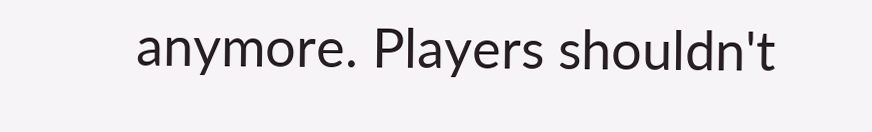anymore. Players shouldn't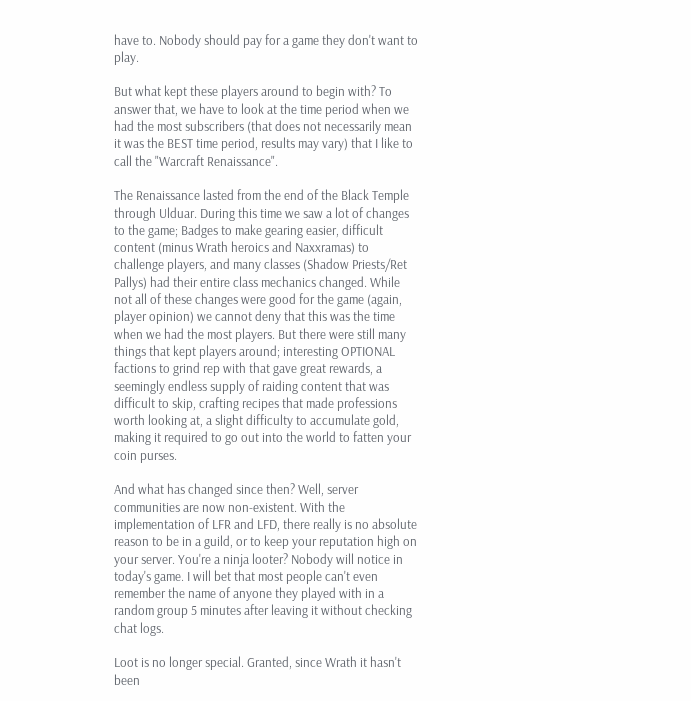have to. Nobody should pay for a game they don't want to play.

But what kept these players around to begin with? To answer that, we have to look at the time period when we had the most subscribers (that does not necessarily mean it was the BEST time period, results may vary) that I like to call the "Warcraft Renaissance".

The Renaissance lasted from the end of the Black Temple through Ulduar. During this time we saw a lot of changes to the game; Badges to make gearing easier, difficult content (minus Wrath heroics and Naxxramas) to challenge players, and many classes (Shadow Priests/Ret Pallys) had their entire class mechanics changed. While not all of these changes were good for the game (again, player opinion) we cannot deny that this was the time when we had the most players. But there were still many things that kept players around; interesting OPTIONAL factions to grind rep with that gave great rewards, a seemingly endless supply of raiding content that was difficult to skip, crafting recipes that made professions worth looking at, a slight difficulty to accumulate gold, making it required to go out into the world to fatten your coin purses.

And what has changed since then? Well, server communities are now non-existent. With the implementation of LFR and LFD, there really is no absolute reason to be in a guild, or to keep your reputation high on your server. You're a ninja looter? Nobody will notice in today's game. I will bet that most people can't even remember the name of anyone they played with in a random group 5 minutes after leaving it without checking chat logs.

Loot is no longer special. Granted, since Wrath it hasn't been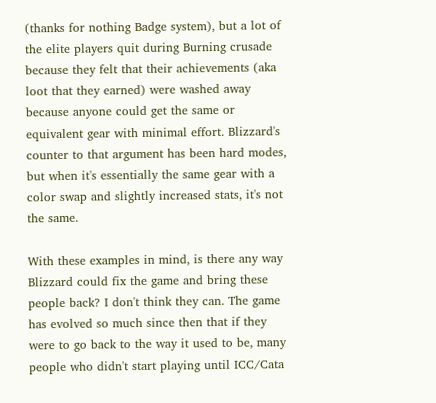(thanks for nothing Badge system), but a lot of the elite players quit during Burning crusade because they felt that their achievements (aka loot that they earned) were washed away because anyone could get the same or equivalent gear with minimal effort. Blizzard's counter to that argument has been hard modes, but when it's essentially the same gear with a color swap and slightly increased stats, it's not the same.

With these examples in mind, is there any way Blizzard could fix the game and bring these people back? I don't think they can. The game has evolved so much since then that if they were to go back to the way it used to be, many people who didn't start playing until ICC/Cata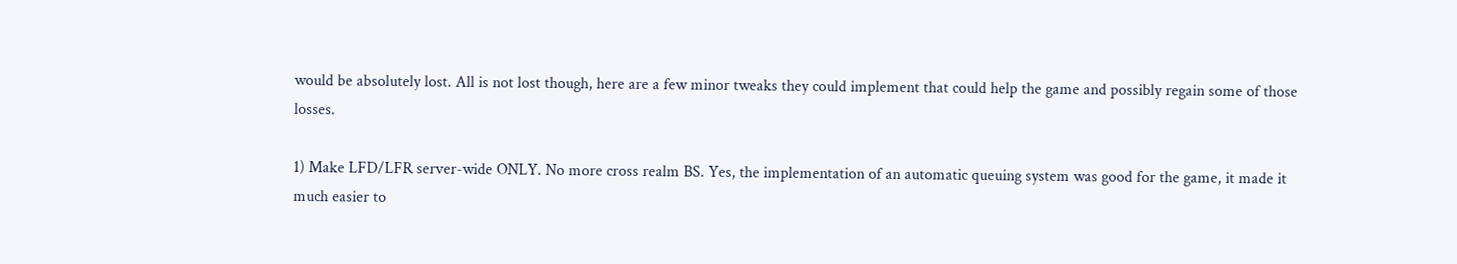would be absolutely lost. All is not lost though, here are a few minor tweaks they could implement that could help the game and possibly regain some of those losses.

1) Make LFD/LFR server-wide ONLY. No more cross realm BS. Yes, the implementation of an automatic queuing system was good for the game, it made it much easier to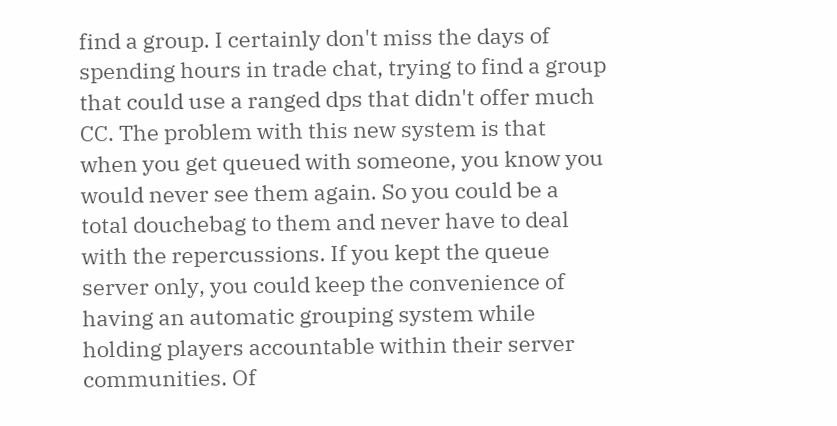find a group. I certainly don't miss the days of spending hours in trade chat, trying to find a group that could use a ranged dps that didn't offer much CC. The problem with this new system is that when you get queued with someone, you know you would never see them again. So you could be a total douchebag to them and never have to deal with the repercussions. If you kept the queue server only, you could keep the convenience of having an automatic grouping system while holding players accountable within their server communities. Of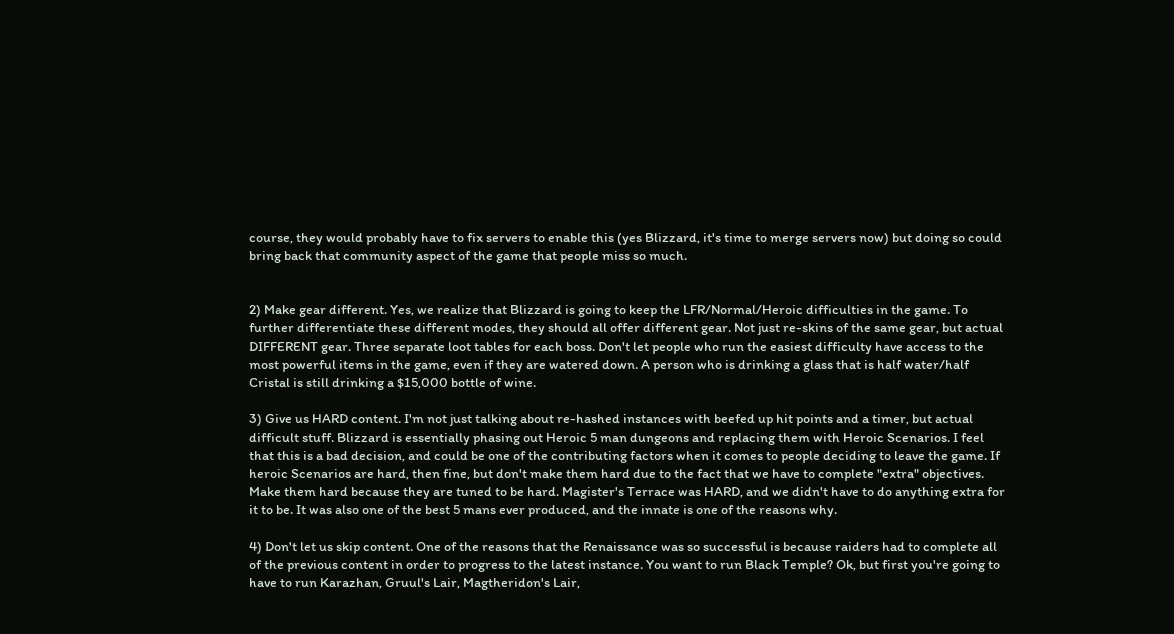course, they would probably have to fix servers to enable this (yes Blizzard, it's time to merge servers now) but doing so could bring back that community aspect of the game that people miss so much.


2) Make gear different. Yes, we realize that Blizzard is going to keep the LFR/Normal/Heroic difficulties in the game. To further differentiate these different modes, they should all offer different gear. Not just re-skins of the same gear, but actual DIFFERENT gear. Three separate loot tables for each boss. Don't let people who run the easiest difficulty have access to the most powerful items in the game, even if they are watered down. A person who is drinking a glass that is half water/half Cristal is still drinking a $15,000 bottle of wine.

3) Give us HARD content. I'm not just talking about re-hashed instances with beefed up hit points and a timer, but actual difficult stuff. Blizzard is essentially phasing out Heroic 5 man dungeons and replacing them with Heroic Scenarios. I feel that this is a bad decision, and could be one of the contributing factors when it comes to people deciding to leave the game. If heroic Scenarios are hard, then fine, but don't make them hard due to the fact that we have to complete "extra" objectives. Make them hard because they are tuned to be hard. Magister's Terrace was HARD, and we didn't have to do anything extra for it to be. It was also one of the best 5 mans ever produced, and the innate is one of the reasons why.

4) Don't let us skip content. One of the reasons that the Renaissance was so successful is because raiders had to complete all of the previous content in order to progress to the latest instance. You want to run Black Temple? Ok, but first you're going to have to run Karazhan, Gruul's Lair, Magtheridon's Lair,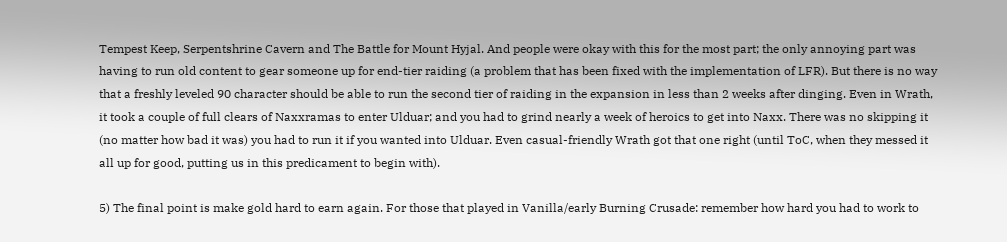Tempest Keep, Serpentshrine Cavern and The Battle for Mount Hyjal. And people were okay with this for the most part; the only annoying part was having to run old content to gear someone up for end-tier raiding (a problem that has been fixed with the implementation of LFR). But there is no way that a freshly leveled 90 character should be able to run the second tier of raiding in the expansion in less than 2 weeks after dinging. Even in Wrath, it took a couple of full clears of Naxxramas to enter Ulduar; and you had to grind nearly a week of heroics to get into Naxx. There was no skipping it (no matter how bad it was) you had to run it if you wanted into Ulduar. Even casual-friendly Wrath got that one right (until ToC, when they messed it all up for good, putting us in this predicament to begin with).

5) The final point is make gold hard to earn again. For those that played in Vanilla/early Burning Crusade: remember how hard you had to work to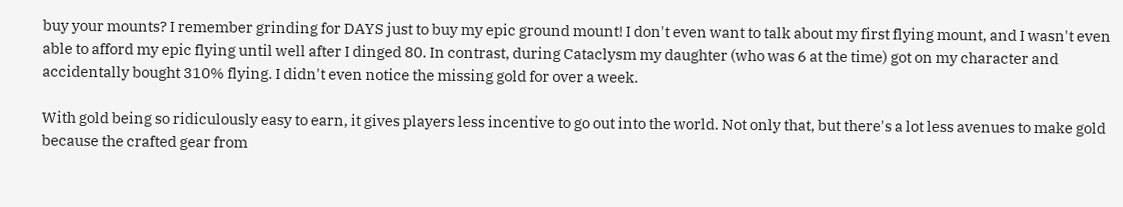buy your mounts? I remember grinding for DAYS just to buy my epic ground mount! I don't even want to talk about my first flying mount, and I wasn't even able to afford my epic flying until well after I dinged 80. In contrast, during Cataclysm my daughter (who was 6 at the time) got on my character and accidentally bought 310% flying. I didn't even notice the missing gold for over a week.

With gold being so ridiculously easy to earn, it gives players less incentive to go out into the world. Not only that, but there's a lot less avenues to make gold because the crafted gear from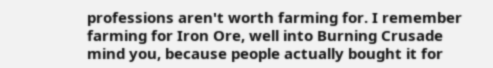professions aren't worth farming for. I remember farming for Iron Ore, well into Burning Crusade mind you, because people actually bought it for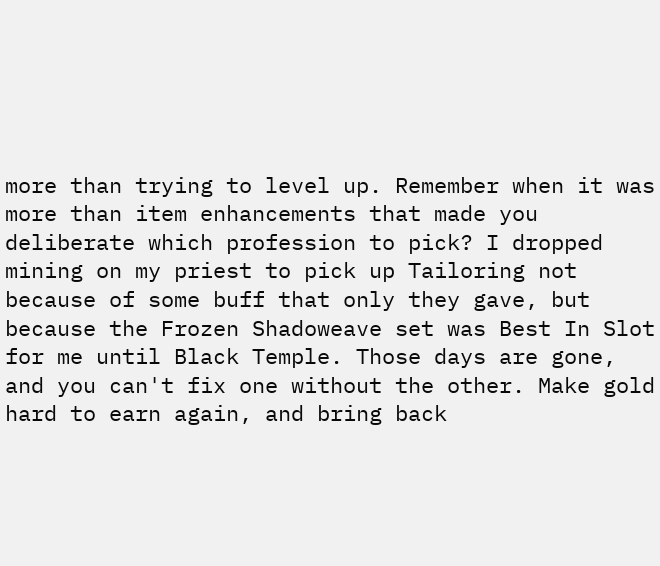more than trying to level up. Remember when it was more than item enhancements that made you deliberate which profession to pick? I dropped mining on my priest to pick up Tailoring not because of some buff that only they gave, but because the Frozen Shadoweave set was Best In Slot for me until Black Temple. Those days are gone, and you can't fix one without the other. Make gold hard to earn again, and bring back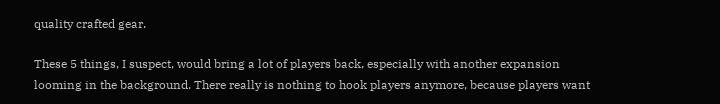quality crafted gear.

These 5 things, I suspect, would bring a lot of players back, especially with another expansion looming in the background. There really is nothing to hook players anymore, because players want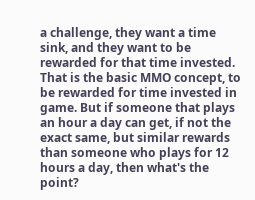a challenge, they want a time sink, and they want to be rewarded for that time invested. That is the basic MMO concept, to be rewarded for time invested in game. But if someone that plays an hour a day can get, if not the exact same, but similar rewards than someone who plays for 12 hours a day, then what's the point?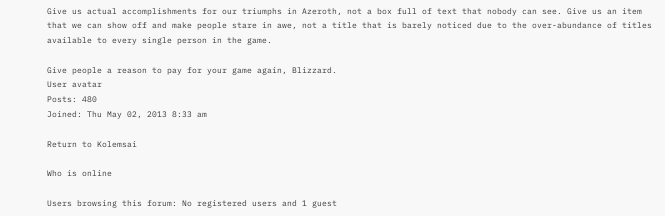Give us actual accomplishments for our triumphs in Azeroth, not a box full of text that nobody can see. Give us an item that we can show off and make people stare in awe, not a title that is barely noticed due to the over-abundance of titles available to every single person in the game.

Give people a reason to pay for your game again, Blizzard.
User avatar
Posts: 480
Joined: Thu May 02, 2013 8:33 am

Return to Kolemsai

Who is online

Users browsing this forum: No registered users and 1 guest